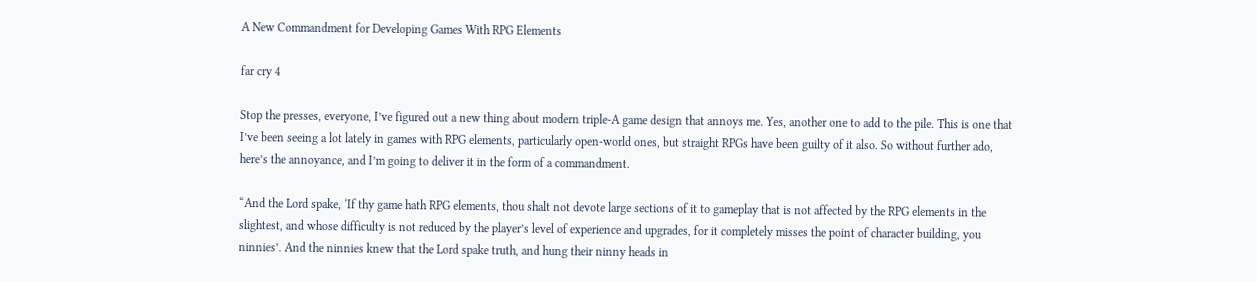A New Commandment for Developing Games With RPG Elements

far cry 4

Stop the presses, everyone, I’ve figured out a new thing about modern triple-A game design that annoys me. Yes, another one to add to the pile. This is one that I’ve been seeing a lot lately in games with RPG elements, particularly open-world ones, but straight RPGs have been guilty of it also. So without further ado, here’s the annoyance, and I’m going to deliver it in the form of a commandment.

“And the Lord spake, ‘If thy game hath RPG elements, thou shalt not devote large sections of it to gameplay that is not affected by the RPG elements in the slightest, and whose difficulty is not reduced by the player’s level of experience and upgrades, for it completely misses the point of character building, you ninnies’. And the ninnies knew that the Lord spake truth, and hung their ninny heads in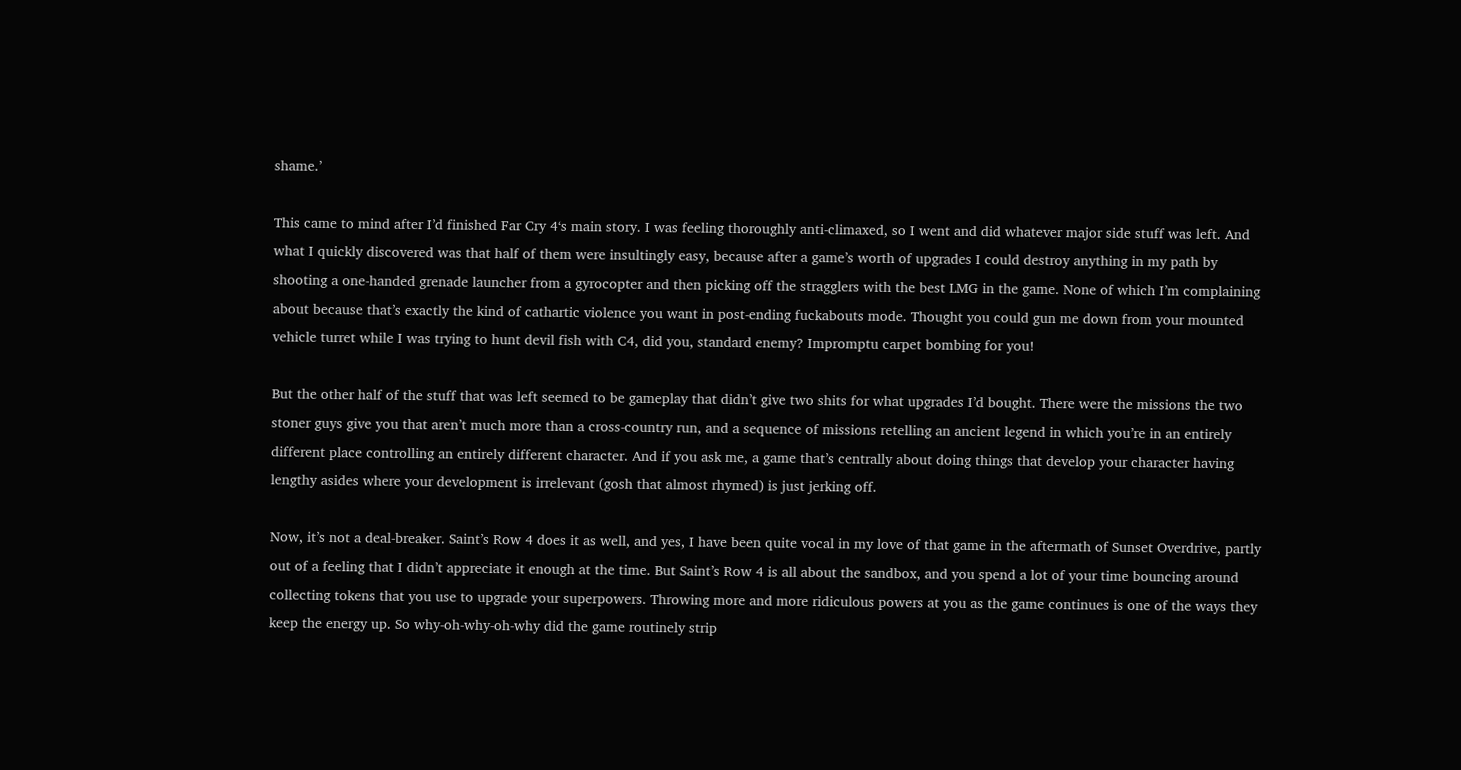shame.’

This came to mind after I’d finished Far Cry 4‘s main story. I was feeling thoroughly anti-climaxed, so I went and did whatever major side stuff was left. And what I quickly discovered was that half of them were insultingly easy, because after a game’s worth of upgrades I could destroy anything in my path by shooting a one-handed grenade launcher from a gyrocopter and then picking off the stragglers with the best LMG in the game. None of which I’m complaining about because that’s exactly the kind of cathartic violence you want in post-ending fuckabouts mode. Thought you could gun me down from your mounted vehicle turret while I was trying to hunt devil fish with C4, did you, standard enemy? Impromptu carpet bombing for you!

But the other half of the stuff that was left seemed to be gameplay that didn’t give two shits for what upgrades I’d bought. There were the missions the two stoner guys give you that aren’t much more than a cross-country run, and a sequence of missions retelling an ancient legend in which you’re in an entirely different place controlling an entirely different character. And if you ask me, a game that’s centrally about doing things that develop your character having lengthy asides where your development is irrelevant (gosh that almost rhymed) is just jerking off.

Now, it’s not a deal-breaker. Saint’s Row 4 does it as well, and yes, I have been quite vocal in my love of that game in the aftermath of Sunset Overdrive, partly out of a feeling that I didn’t appreciate it enough at the time. But Saint’s Row 4 is all about the sandbox, and you spend a lot of your time bouncing around collecting tokens that you use to upgrade your superpowers. Throwing more and more ridiculous powers at you as the game continues is one of the ways they keep the energy up. So why-oh-why-oh-why did the game routinely strip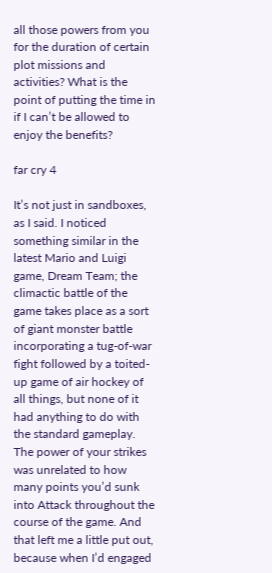all those powers from you for the duration of certain plot missions and activities? What is the point of putting the time in if I can’t be allowed to enjoy the benefits?

far cry 4

It’s not just in sandboxes, as I said. I noticed something similar in the latest Mario and Luigi game, Dream Team; the climactic battle of the game takes place as a sort of giant monster battle incorporating a tug-of-war fight followed by a toited-up game of air hockey of all things, but none of it had anything to do with the standard gameplay. The power of your strikes was unrelated to how many points you’d sunk into Attack throughout the course of the game. And that left me a little put out, because when I’d engaged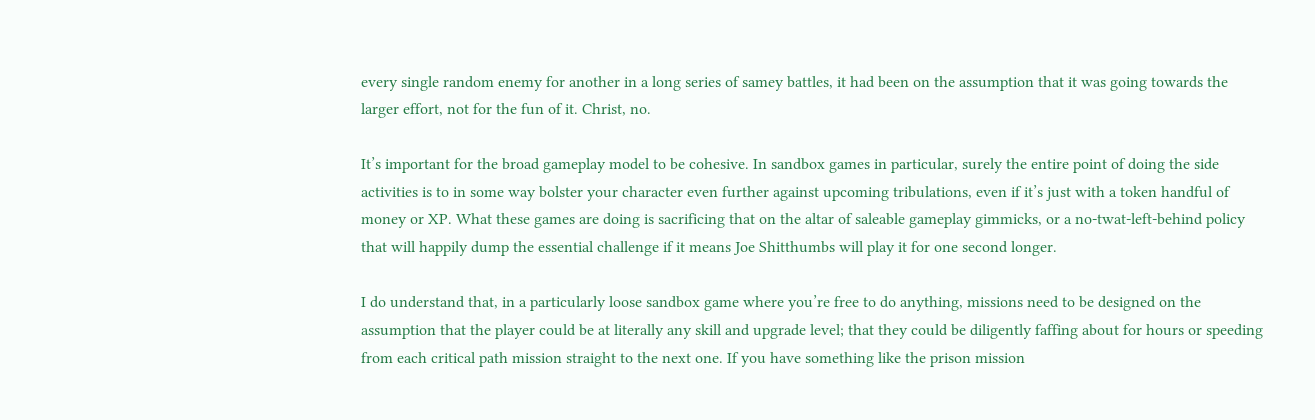every single random enemy for another in a long series of samey battles, it had been on the assumption that it was going towards the larger effort, not for the fun of it. Christ, no.

It’s important for the broad gameplay model to be cohesive. In sandbox games in particular, surely the entire point of doing the side activities is to in some way bolster your character even further against upcoming tribulations, even if it’s just with a token handful of money or XP. What these games are doing is sacrificing that on the altar of saleable gameplay gimmicks, or a no-twat-left-behind policy that will happily dump the essential challenge if it means Joe Shitthumbs will play it for one second longer.

I do understand that, in a particularly loose sandbox game where you’re free to do anything, missions need to be designed on the assumption that the player could be at literally any skill and upgrade level; that they could be diligently faffing about for hours or speeding from each critical path mission straight to the next one. If you have something like the prison mission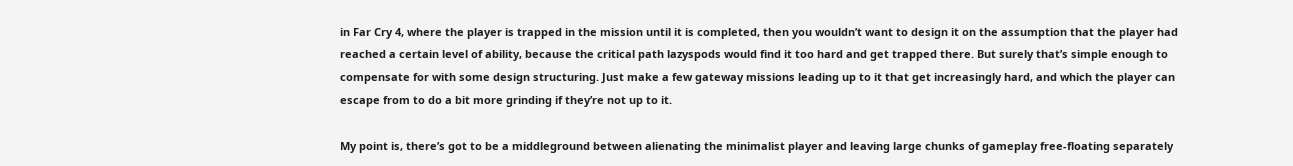in Far Cry 4, where the player is trapped in the mission until it is completed, then you wouldn’t want to design it on the assumption that the player had reached a certain level of ability, because the critical path lazyspods would find it too hard and get trapped there. But surely that’s simple enough to compensate for with some design structuring. Just make a few gateway missions leading up to it that get increasingly hard, and which the player can escape from to do a bit more grinding if they’re not up to it.

My point is, there’s got to be a middleground between alienating the minimalist player and leaving large chunks of gameplay free-floating separately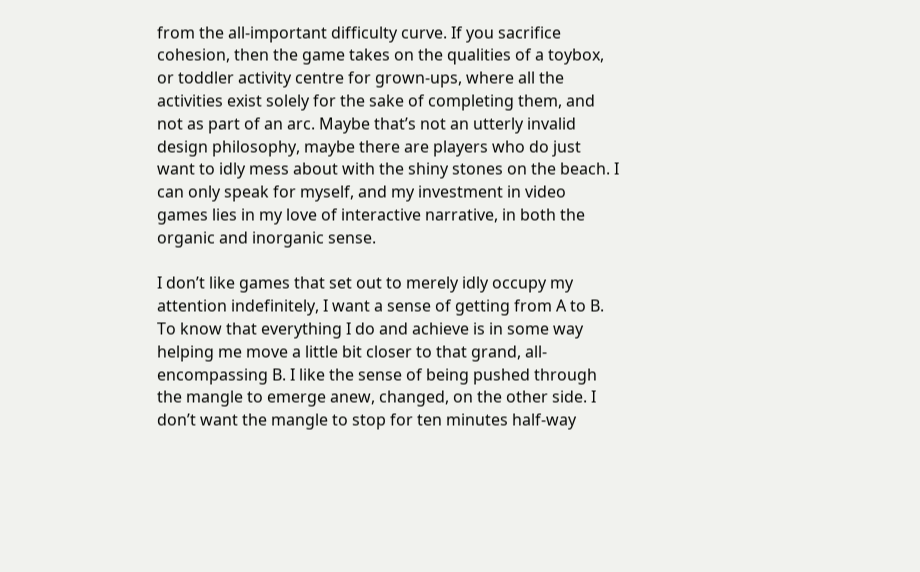from the all-important difficulty curve. If you sacrifice cohesion, then the game takes on the qualities of a toybox, or toddler activity centre for grown-ups, where all the activities exist solely for the sake of completing them, and not as part of an arc. Maybe that’s not an utterly invalid design philosophy, maybe there are players who do just want to idly mess about with the shiny stones on the beach. I can only speak for myself, and my investment in video games lies in my love of interactive narrative, in both the organic and inorganic sense.

I don’t like games that set out to merely idly occupy my attention indefinitely, I want a sense of getting from A to B. To know that everything I do and achieve is in some way helping me move a little bit closer to that grand, all-encompassing B. I like the sense of being pushed through the mangle to emerge anew, changed, on the other side. I don’t want the mangle to stop for ten minutes half-way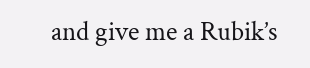and give me a Rubik’s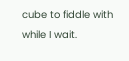cube to fiddle with while I wait.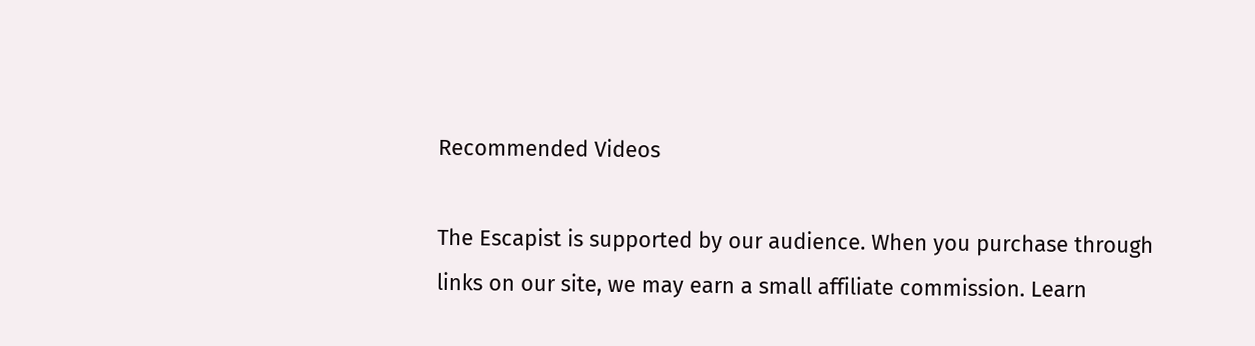Recommended Videos

The Escapist is supported by our audience. When you purchase through links on our site, we may earn a small affiliate commission. Learn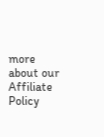more about our Affiliate Policy